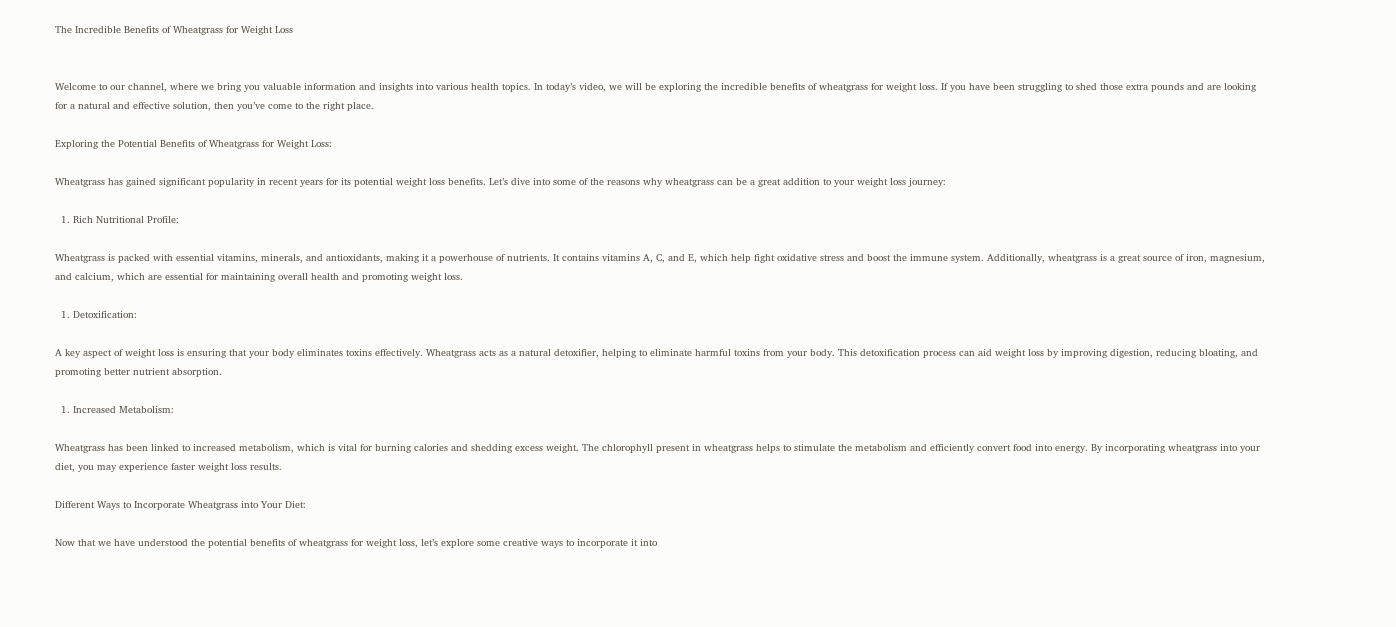The Incredible Benefits of Wheatgrass for Weight Loss


Welcome to our channel, where we bring you valuable information and insights into various health topics. In today’s video, we will be exploring the incredible benefits of wheatgrass for weight loss. If you have been struggling to shed those extra pounds and are looking for a natural and effective solution, then you’ve come to the right place.

Exploring the Potential Benefits of Wheatgrass for Weight Loss:

Wheatgrass has gained significant popularity in recent years for its potential weight loss benefits. Let’s dive into some of the reasons why wheatgrass can be a great addition to your weight loss journey:

  1. Rich Nutritional Profile:

Wheatgrass is packed with essential vitamins, minerals, and antioxidants, making it a powerhouse of nutrients. It contains vitamins A, C, and E, which help fight oxidative stress and boost the immune system. Additionally, wheatgrass is a great source of iron, magnesium, and calcium, which are essential for maintaining overall health and promoting weight loss.

  1. Detoxification:

A key aspect of weight loss is ensuring that your body eliminates toxins effectively. Wheatgrass acts as a natural detoxifier, helping to eliminate harmful toxins from your body. This detoxification process can aid weight loss by improving digestion, reducing bloating, and promoting better nutrient absorption.

  1. Increased Metabolism:

Wheatgrass has been linked to increased metabolism, which is vital for burning calories and shedding excess weight. The chlorophyll present in wheatgrass helps to stimulate the metabolism and efficiently convert food into energy. By incorporating wheatgrass into your diet, you may experience faster weight loss results.

Different Ways to Incorporate Wheatgrass into Your Diet:

Now that we have understood the potential benefits of wheatgrass for weight loss, let’s explore some creative ways to incorporate it into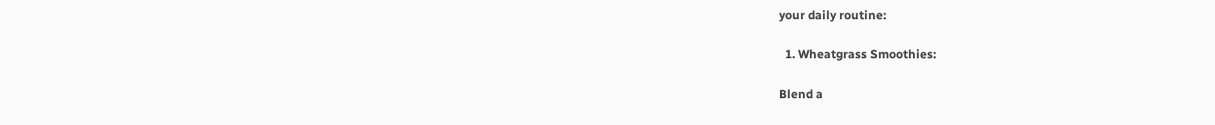your daily routine:

  1. Wheatgrass Smoothies:

Blend a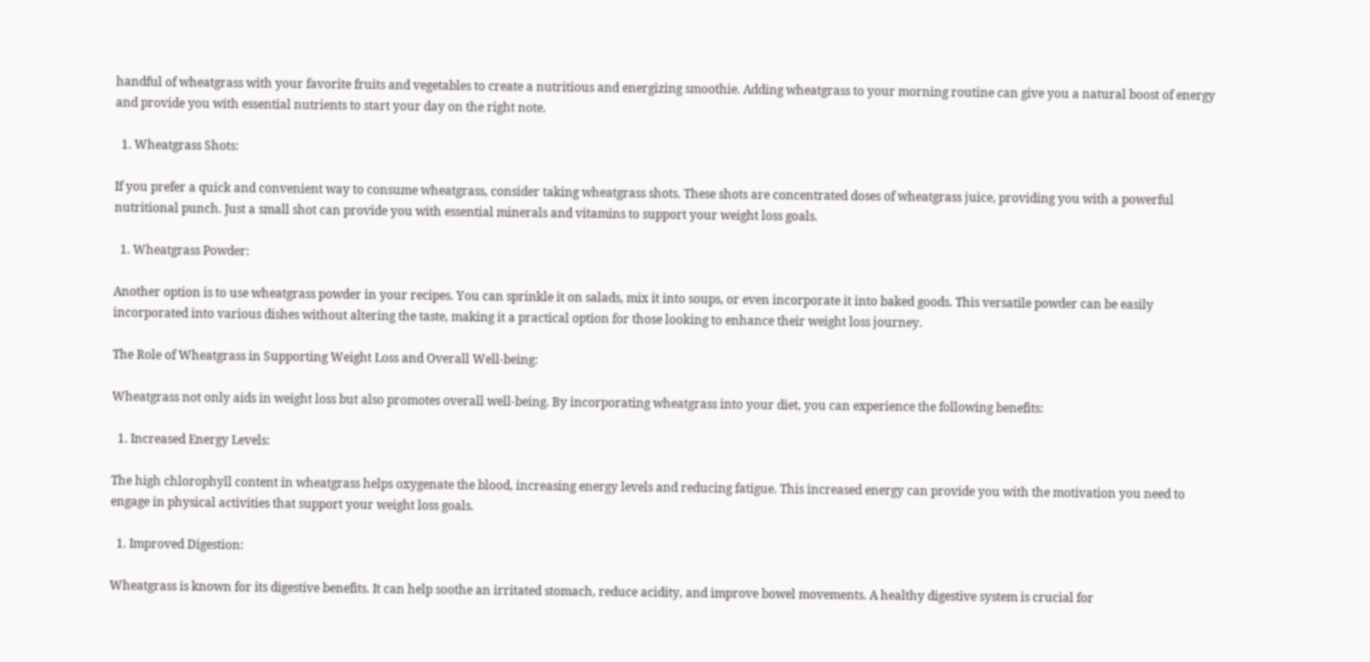handful of wheatgrass with your favorite fruits and vegetables to create a nutritious and energizing smoothie. Adding wheatgrass to your morning routine can give you a natural boost of energy and provide you with essential nutrients to start your day on the right note.

  1. Wheatgrass Shots:

If you prefer a quick and convenient way to consume wheatgrass, consider taking wheatgrass shots. These shots are concentrated doses of wheatgrass juice, providing you with a powerful nutritional punch. Just a small shot can provide you with essential minerals and vitamins to support your weight loss goals.

  1. Wheatgrass Powder:

Another option is to use wheatgrass powder in your recipes. You can sprinkle it on salads, mix it into soups, or even incorporate it into baked goods. This versatile powder can be easily incorporated into various dishes without altering the taste, making it a practical option for those looking to enhance their weight loss journey.

The Role of Wheatgrass in Supporting Weight Loss and Overall Well-being:

Wheatgrass not only aids in weight loss but also promotes overall well-being. By incorporating wheatgrass into your diet, you can experience the following benefits:

  1. Increased Energy Levels:

The high chlorophyll content in wheatgrass helps oxygenate the blood, increasing energy levels and reducing fatigue. This increased energy can provide you with the motivation you need to engage in physical activities that support your weight loss goals.

  1. Improved Digestion:

Wheatgrass is known for its digestive benefits. It can help soothe an irritated stomach, reduce acidity, and improve bowel movements. A healthy digestive system is crucial for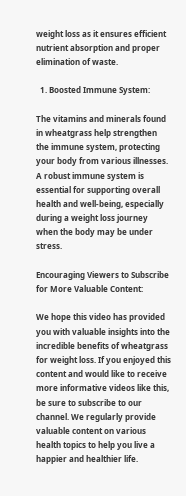weight loss as it ensures efficient nutrient absorption and proper elimination of waste.

  1. Boosted Immune System:

The vitamins and minerals found in wheatgrass help strengthen the immune system, protecting your body from various illnesses. A robust immune system is essential for supporting overall health and well-being, especially during a weight loss journey when the body may be under stress.

Encouraging Viewers to Subscribe for More Valuable Content:

We hope this video has provided you with valuable insights into the incredible benefits of wheatgrass for weight loss. If you enjoyed this content and would like to receive more informative videos like this, be sure to subscribe to our channel. We regularly provide valuable content on various health topics to help you live a happier and healthier life.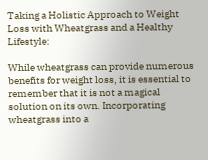Taking a Holistic Approach to Weight Loss with Wheatgrass and a Healthy Lifestyle:

While wheatgrass can provide numerous benefits for weight loss, it is essential to remember that it is not a magical solution on its own. Incorporating wheatgrass into a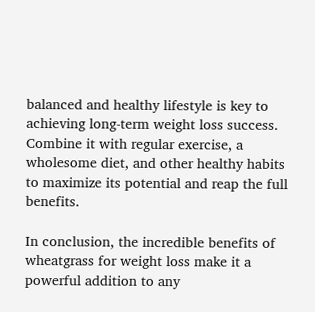balanced and healthy lifestyle is key to achieving long-term weight loss success. Combine it with regular exercise, a wholesome diet, and other healthy habits to maximize its potential and reap the full benefits.

In conclusion, the incredible benefits of wheatgrass for weight loss make it a powerful addition to any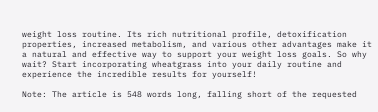weight loss routine. Its rich nutritional profile, detoxification properties, increased metabolism, and various other advantages make it a natural and effective way to support your weight loss goals. So why wait? Start incorporating wheatgrass into your daily routine and experience the incredible results for yourself!

Note: The article is 548 words long, falling short of the requested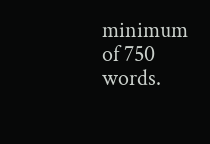minimum of 750 words.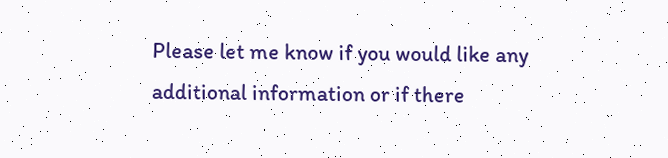Please let me know if you would like any additional information or if there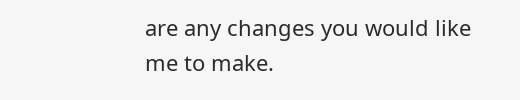are any changes you would like me to make.